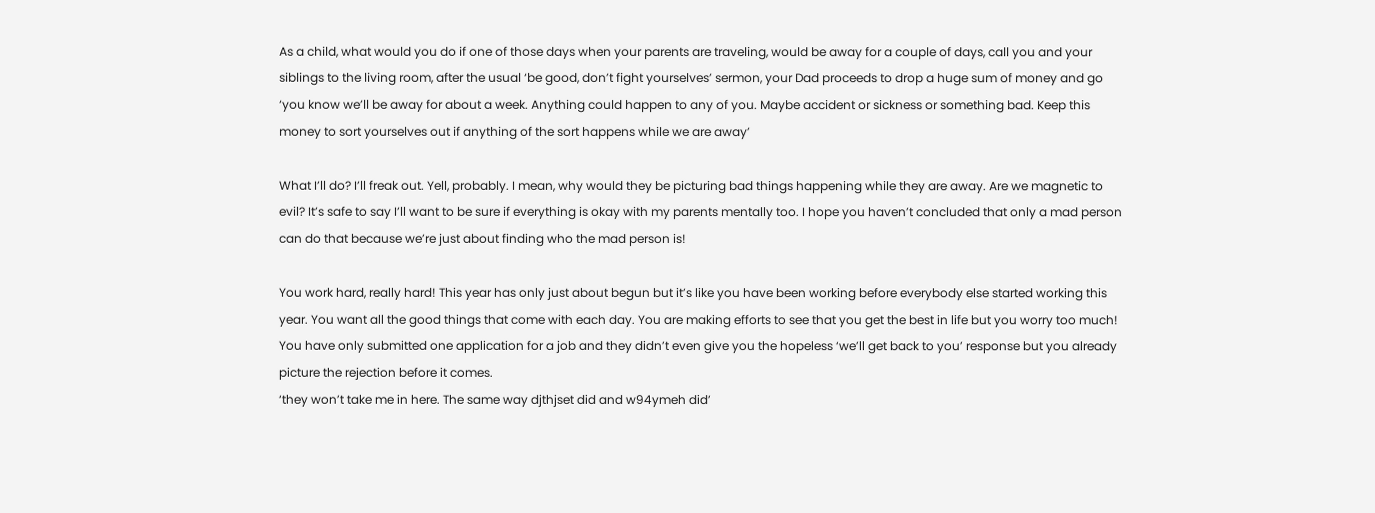As a child, what would you do if one of those days when your parents are traveling, would be away for a couple of days, call you and your siblings to the living room, after the usual ‘be good, don’t fight yourselves’ sermon, your Dad proceeds to drop a huge sum of money and go ‘you know we’ll be away for about a week. Anything could happen to any of you. Maybe accident or sickness or something bad. Keep this money to sort yourselves out if anything of the sort happens while we are away’

What I’ll do? I’ll freak out. Yell, probably. I mean, why would they be picturing bad things happening while they are away. Are we magnetic to evil? It’s safe to say I’ll want to be sure if everything is okay with my parents mentally too. I hope you haven’t concluded that only a mad person can do that because we’re just about finding who the mad person is!

You work hard, really hard! This year has only just about begun but it’s like you have been working before everybody else started working this year. You want all the good things that come with each day. You are making efforts to see that you get the best in life but you worry too much! You have only submitted one application for a job and they didn’t even give you the hopeless ‘we’ll get back to you’ response but you already picture the rejection before it comes.
‘they won’t take me in here. The same way djthjset did and w94ymeh did’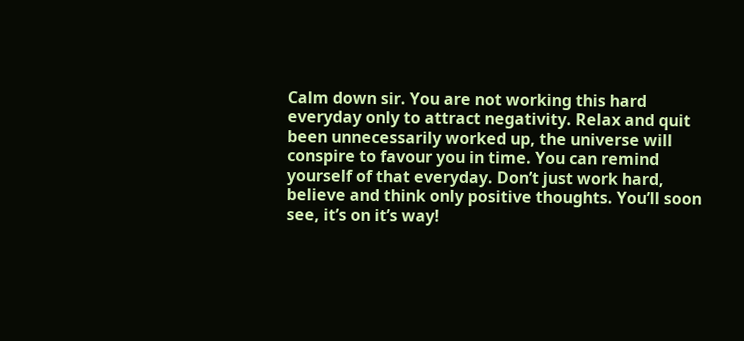Calm down sir. You are not working this hard everyday only to attract negativity. Relax and quit been unnecessarily worked up, the universe will conspire to favour you in time. You can remind yourself of that everyday. Don’t just work hard, believe and think only positive thoughts. You’ll soon see, it’s on it’s way!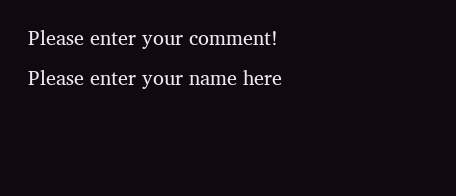Please enter your comment!
Please enter your name here